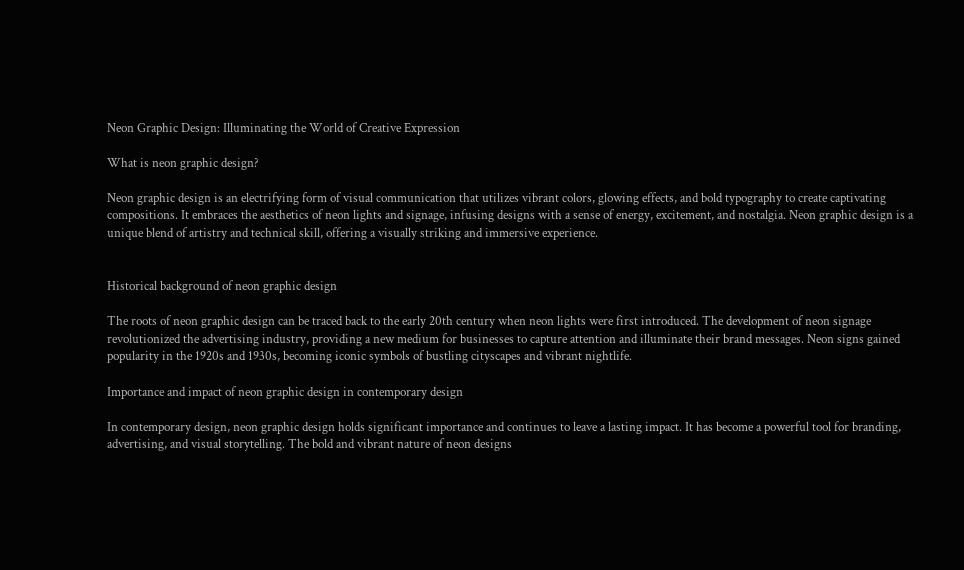Neon Graphic Design: Illuminating the World of Creative Expression

What is neon graphic design?

Neon graphic design is an electrifying form of visual communication that utilizes vibrant colors, glowing effects, and bold typography to create captivating compositions. It embraces the aesthetics of neon lights and signage, infusing designs with a sense of energy, excitement, and nostalgia. Neon graphic design is a unique blend of artistry and technical skill, offering a visually striking and immersive experience.


Historical background of neon graphic design

The roots of neon graphic design can be traced back to the early 20th century when neon lights were first introduced. The development of neon signage revolutionized the advertising industry, providing a new medium for businesses to capture attention and illuminate their brand messages. Neon signs gained popularity in the 1920s and 1930s, becoming iconic symbols of bustling cityscapes and vibrant nightlife.

Importance and impact of neon graphic design in contemporary design

In contemporary design, neon graphic design holds significant importance and continues to leave a lasting impact. It has become a powerful tool for branding, advertising, and visual storytelling. The bold and vibrant nature of neon designs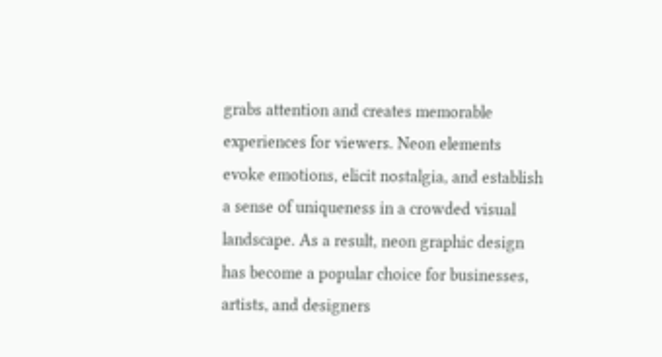grabs attention and creates memorable experiences for viewers. Neon elements evoke emotions, elicit nostalgia, and establish a sense of uniqueness in a crowded visual landscape. As a result, neon graphic design has become a popular choice for businesses, artists, and designers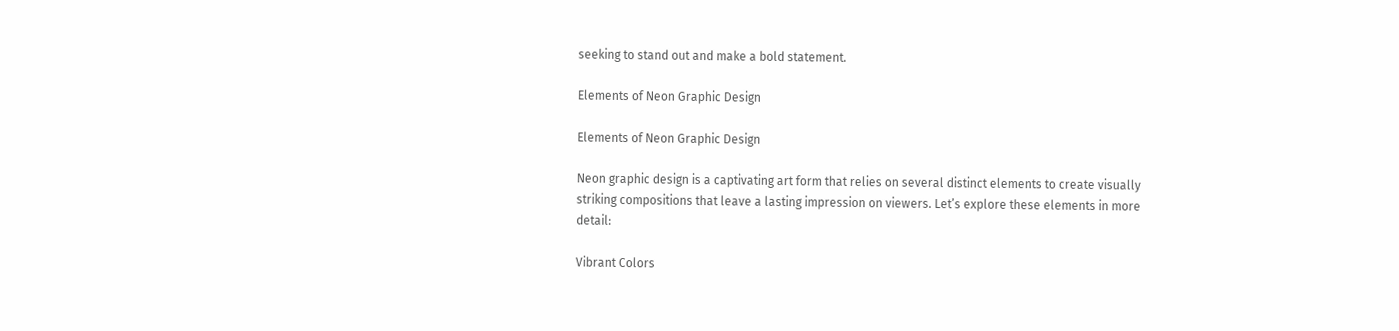seeking to stand out and make a bold statement.

Elements of Neon Graphic Design

Elements of Neon Graphic Design

Neon graphic design is a captivating art form that relies on several distinct elements to create visually striking compositions that leave a lasting impression on viewers. Let’s explore these elements in more detail:

Vibrant Colors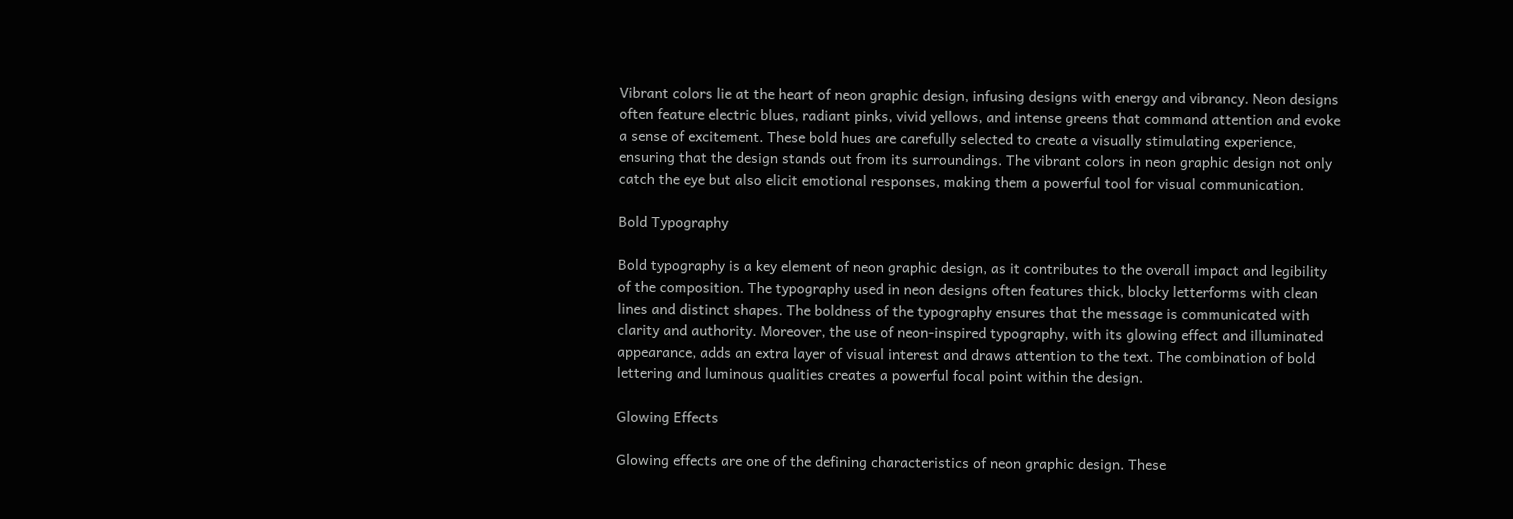Vibrant colors lie at the heart of neon graphic design, infusing designs with energy and vibrancy. Neon designs often feature electric blues, radiant pinks, vivid yellows, and intense greens that command attention and evoke a sense of excitement. These bold hues are carefully selected to create a visually stimulating experience, ensuring that the design stands out from its surroundings. The vibrant colors in neon graphic design not only catch the eye but also elicit emotional responses, making them a powerful tool for visual communication.

Bold Typography

Bold typography is a key element of neon graphic design, as it contributes to the overall impact and legibility of the composition. The typography used in neon designs often features thick, blocky letterforms with clean lines and distinct shapes. The boldness of the typography ensures that the message is communicated with clarity and authority. Moreover, the use of neon-inspired typography, with its glowing effect and illuminated appearance, adds an extra layer of visual interest and draws attention to the text. The combination of bold lettering and luminous qualities creates a powerful focal point within the design.

Glowing Effects

Glowing effects are one of the defining characteristics of neon graphic design. These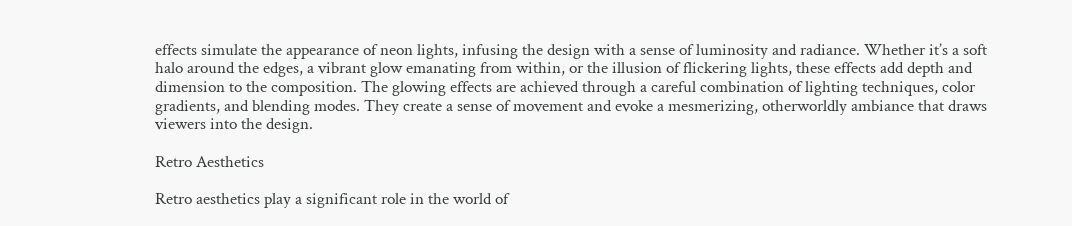effects simulate the appearance of neon lights, infusing the design with a sense of luminosity and radiance. Whether it’s a soft halo around the edges, a vibrant glow emanating from within, or the illusion of flickering lights, these effects add depth and dimension to the composition. The glowing effects are achieved through a careful combination of lighting techniques, color gradients, and blending modes. They create a sense of movement and evoke a mesmerizing, otherworldly ambiance that draws viewers into the design.

Retro Aesthetics

Retro aesthetics play a significant role in the world of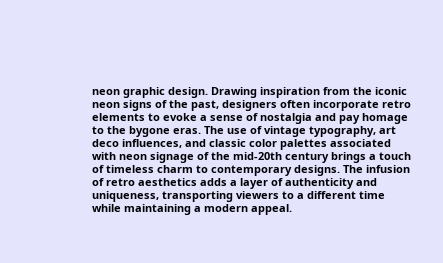neon graphic design. Drawing inspiration from the iconic neon signs of the past, designers often incorporate retro elements to evoke a sense of nostalgia and pay homage to the bygone eras. The use of vintage typography, art deco influences, and classic color palettes associated with neon signage of the mid-20th century brings a touch of timeless charm to contemporary designs. The infusion of retro aesthetics adds a layer of authenticity and uniqueness, transporting viewers to a different time while maintaining a modern appeal.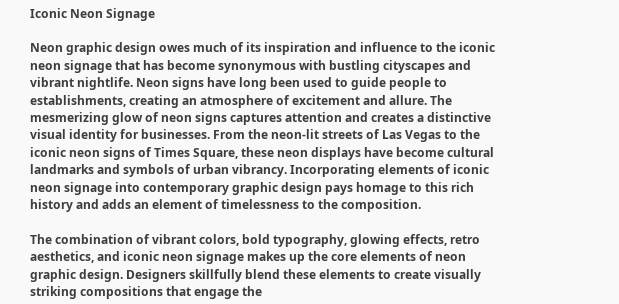Iconic Neon Signage

Neon graphic design owes much of its inspiration and influence to the iconic neon signage that has become synonymous with bustling cityscapes and vibrant nightlife. Neon signs have long been used to guide people to establishments, creating an atmosphere of excitement and allure. The mesmerizing glow of neon signs captures attention and creates a distinctive visual identity for businesses. From the neon-lit streets of Las Vegas to the iconic neon signs of Times Square, these neon displays have become cultural landmarks and symbols of urban vibrancy. Incorporating elements of iconic neon signage into contemporary graphic design pays homage to this rich history and adds an element of timelessness to the composition.

The combination of vibrant colors, bold typography, glowing effects, retro aesthetics, and iconic neon signage makes up the core elements of neon graphic design. Designers skillfully blend these elements to create visually striking compositions that engage the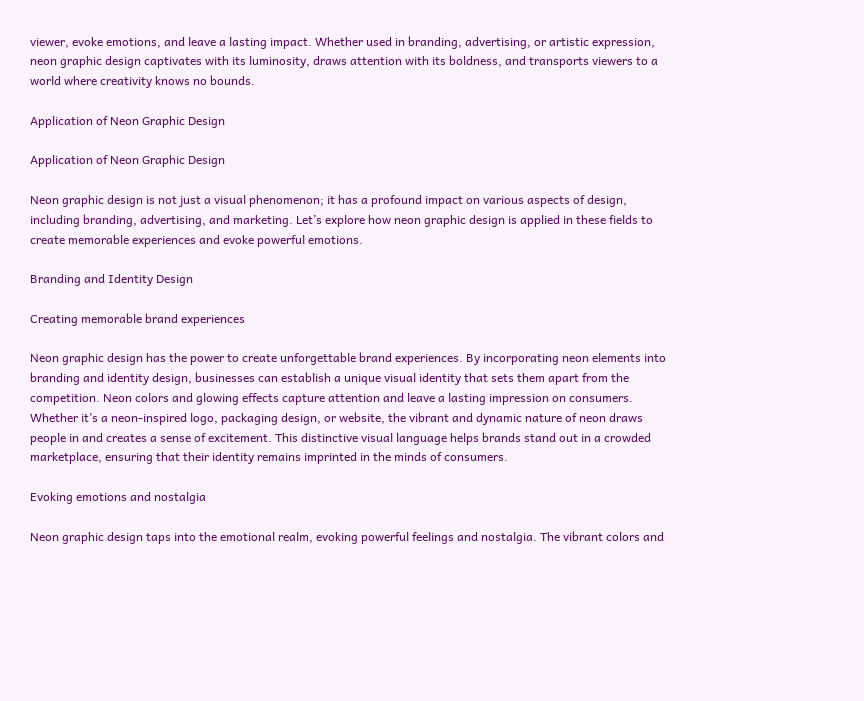viewer, evoke emotions, and leave a lasting impact. Whether used in branding, advertising, or artistic expression, neon graphic design captivates with its luminosity, draws attention with its boldness, and transports viewers to a world where creativity knows no bounds.

Application of Neon Graphic Design

Application of Neon Graphic Design

Neon graphic design is not just a visual phenomenon; it has a profound impact on various aspects of design, including branding, advertising, and marketing. Let’s explore how neon graphic design is applied in these fields to create memorable experiences and evoke powerful emotions.

Branding and Identity Design

Creating memorable brand experiences

Neon graphic design has the power to create unforgettable brand experiences. By incorporating neon elements into branding and identity design, businesses can establish a unique visual identity that sets them apart from the competition. Neon colors and glowing effects capture attention and leave a lasting impression on consumers. Whether it’s a neon-inspired logo, packaging design, or website, the vibrant and dynamic nature of neon draws people in and creates a sense of excitement. This distinctive visual language helps brands stand out in a crowded marketplace, ensuring that their identity remains imprinted in the minds of consumers.

Evoking emotions and nostalgia

Neon graphic design taps into the emotional realm, evoking powerful feelings and nostalgia. The vibrant colors and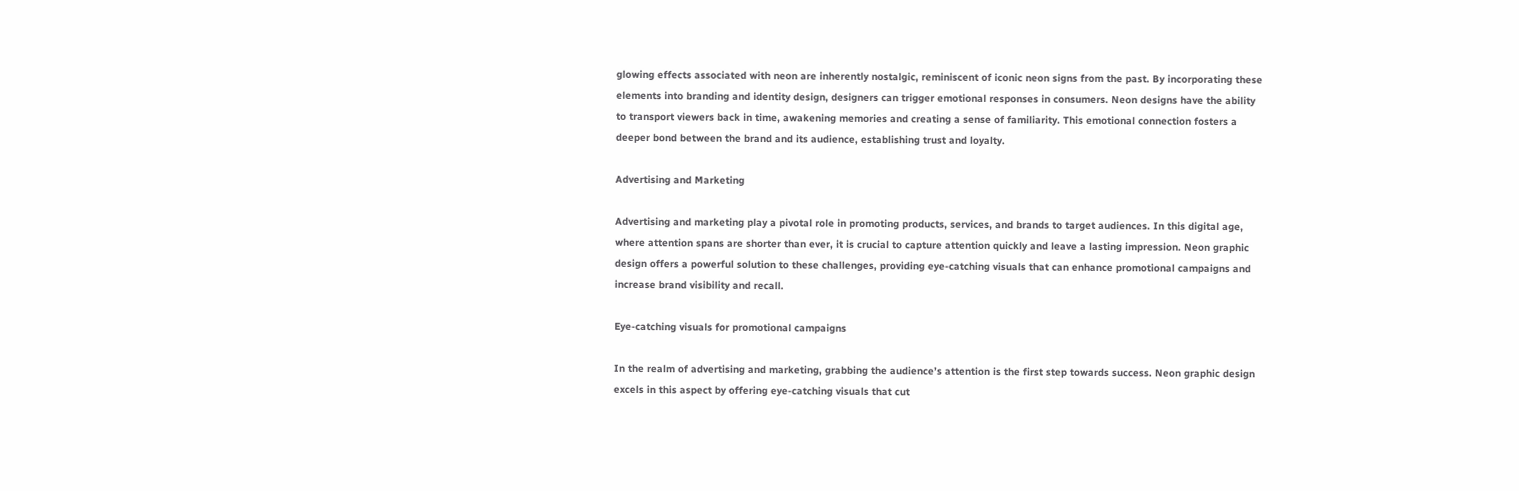glowing effects associated with neon are inherently nostalgic, reminiscent of iconic neon signs from the past. By incorporating these elements into branding and identity design, designers can trigger emotional responses in consumers. Neon designs have the ability to transport viewers back in time, awakening memories and creating a sense of familiarity. This emotional connection fosters a deeper bond between the brand and its audience, establishing trust and loyalty.

Advertising and Marketing

Advertising and marketing play a pivotal role in promoting products, services, and brands to target audiences. In this digital age, where attention spans are shorter than ever, it is crucial to capture attention quickly and leave a lasting impression. Neon graphic design offers a powerful solution to these challenges, providing eye-catching visuals that can enhance promotional campaigns and increase brand visibility and recall.

Eye-catching visuals for promotional campaigns

In the realm of advertising and marketing, grabbing the audience’s attention is the first step towards success. Neon graphic design excels in this aspect by offering eye-catching visuals that cut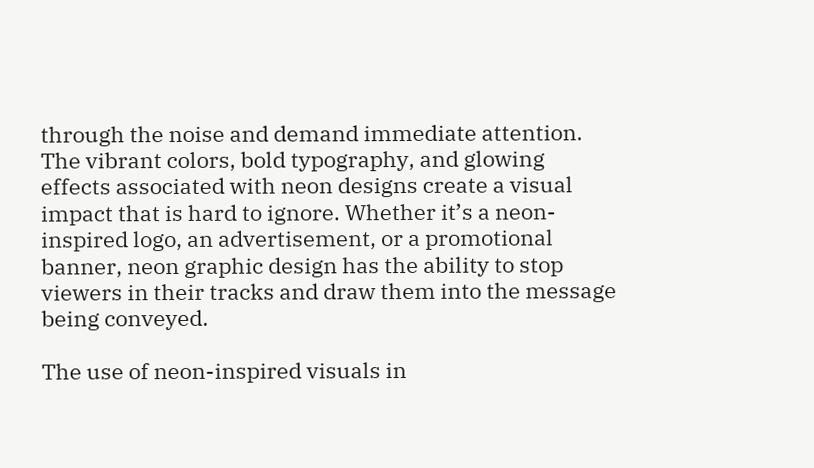through the noise and demand immediate attention. The vibrant colors, bold typography, and glowing effects associated with neon designs create a visual impact that is hard to ignore. Whether it’s a neon-inspired logo, an advertisement, or a promotional banner, neon graphic design has the ability to stop viewers in their tracks and draw them into the message being conveyed.

The use of neon-inspired visuals in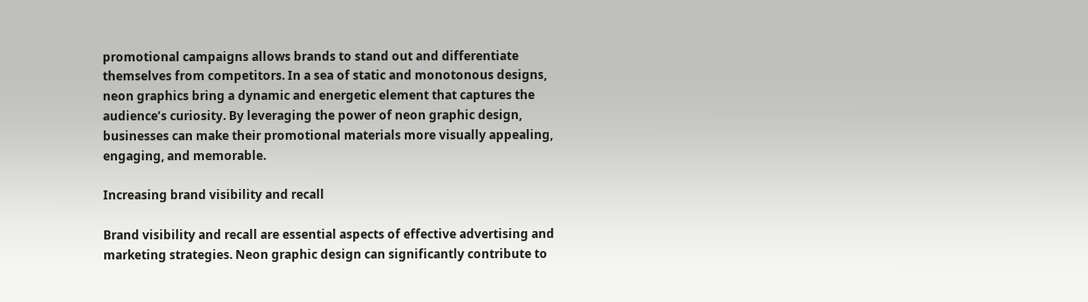promotional campaigns allows brands to stand out and differentiate themselves from competitors. In a sea of static and monotonous designs, neon graphics bring a dynamic and energetic element that captures the audience’s curiosity. By leveraging the power of neon graphic design, businesses can make their promotional materials more visually appealing, engaging, and memorable.

Increasing brand visibility and recall

Brand visibility and recall are essential aspects of effective advertising and marketing strategies. Neon graphic design can significantly contribute to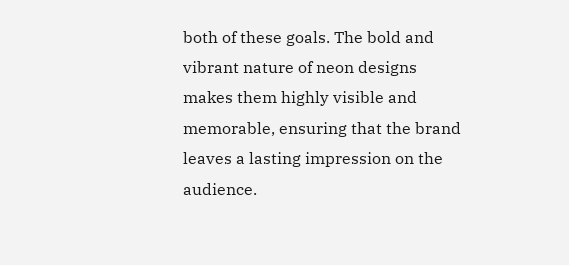both of these goals. The bold and vibrant nature of neon designs makes them highly visible and memorable, ensuring that the brand leaves a lasting impression on the audience.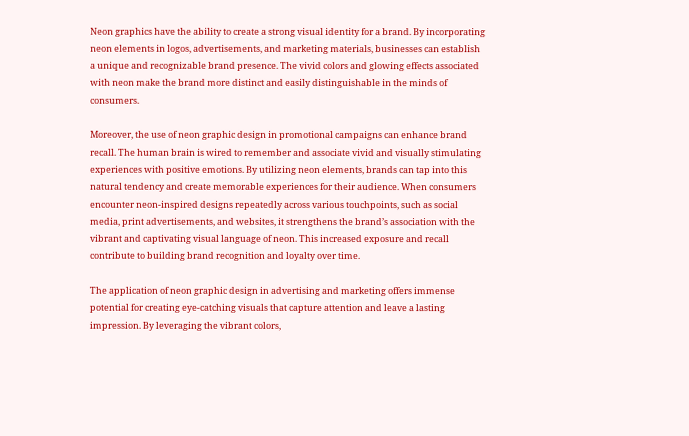Neon graphics have the ability to create a strong visual identity for a brand. By incorporating neon elements in logos, advertisements, and marketing materials, businesses can establish a unique and recognizable brand presence. The vivid colors and glowing effects associated with neon make the brand more distinct and easily distinguishable in the minds of consumers.

Moreover, the use of neon graphic design in promotional campaigns can enhance brand recall. The human brain is wired to remember and associate vivid and visually stimulating experiences with positive emotions. By utilizing neon elements, brands can tap into this natural tendency and create memorable experiences for their audience. When consumers encounter neon-inspired designs repeatedly across various touchpoints, such as social media, print advertisements, and websites, it strengthens the brand’s association with the vibrant and captivating visual language of neon. This increased exposure and recall contribute to building brand recognition and loyalty over time.

The application of neon graphic design in advertising and marketing offers immense potential for creating eye-catching visuals that capture attention and leave a lasting impression. By leveraging the vibrant colors,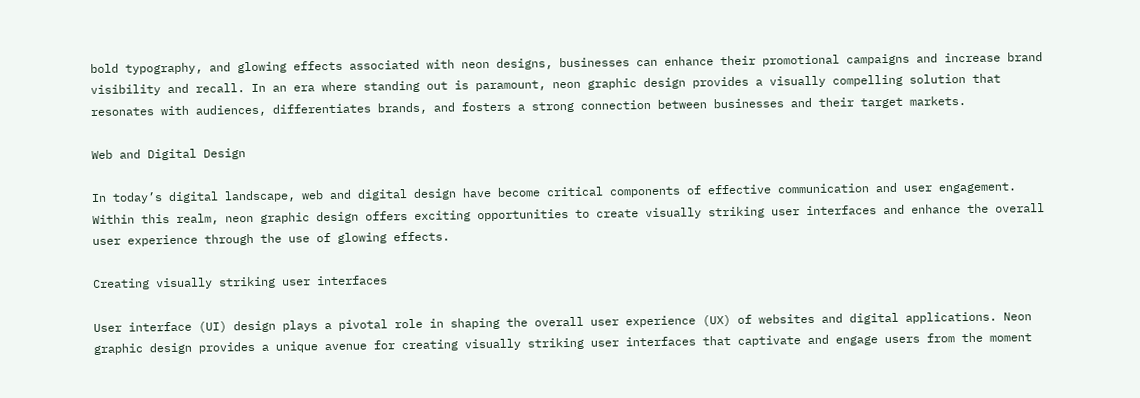bold typography, and glowing effects associated with neon designs, businesses can enhance their promotional campaigns and increase brand visibility and recall. In an era where standing out is paramount, neon graphic design provides a visually compelling solution that resonates with audiences, differentiates brands, and fosters a strong connection between businesses and their target markets.

Web and Digital Design

In today’s digital landscape, web and digital design have become critical components of effective communication and user engagement. Within this realm, neon graphic design offers exciting opportunities to create visually striking user interfaces and enhance the overall user experience through the use of glowing effects.

Creating visually striking user interfaces

User interface (UI) design plays a pivotal role in shaping the overall user experience (UX) of websites and digital applications. Neon graphic design provides a unique avenue for creating visually striking user interfaces that captivate and engage users from the moment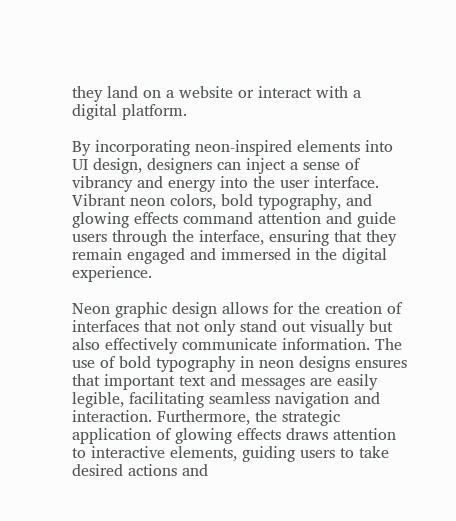they land on a website or interact with a digital platform.

By incorporating neon-inspired elements into UI design, designers can inject a sense of vibrancy and energy into the user interface. Vibrant neon colors, bold typography, and glowing effects command attention and guide users through the interface, ensuring that they remain engaged and immersed in the digital experience.

Neon graphic design allows for the creation of interfaces that not only stand out visually but also effectively communicate information. The use of bold typography in neon designs ensures that important text and messages are easily legible, facilitating seamless navigation and interaction. Furthermore, the strategic application of glowing effects draws attention to interactive elements, guiding users to take desired actions and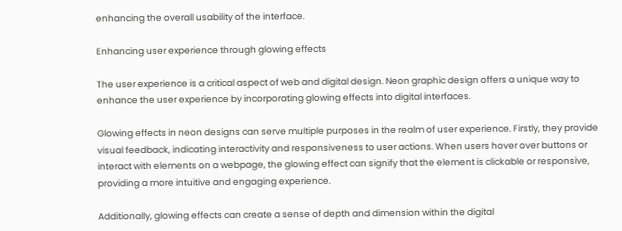enhancing the overall usability of the interface.

Enhancing user experience through glowing effects

The user experience is a critical aspect of web and digital design. Neon graphic design offers a unique way to enhance the user experience by incorporating glowing effects into digital interfaces.

Glowing effects in neon designs can serve multiple purposes in the realm of user experience. Firstly, they provide visual feedback, indicating interactivity and responsiveness to user actions. When users hover over buttons or interact with elements on a webpage, the glowing effect can signify that the element is clickable or responsive, providing a more intuitive and engaging experience.

Additionally, glowing effects can create a sense of depth and dimension within the digital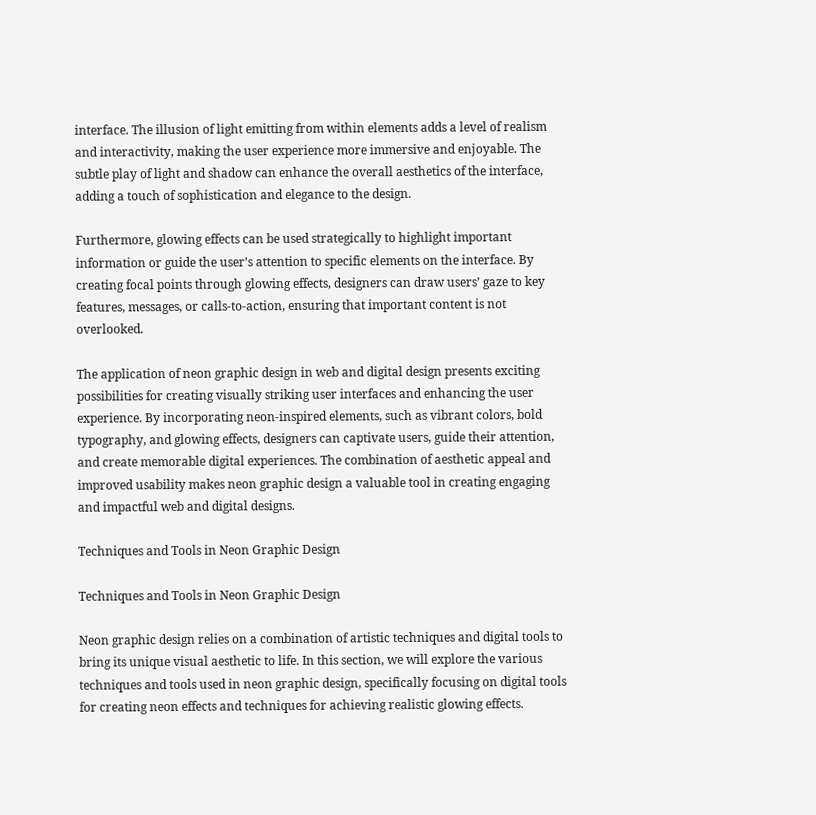interface. The illusion of light emitting from within elements adds a level of realism and interactivity, making the user experience more immersive and enjoyable. The subtle play of light and shadow can enhance the overall aesthetics of the interface, adding a touch of sophistication and elegance to the design.

Furthermore, glowing effects can be used strategically to highlight important information or guide the user’s attention to specific elements on the interface. By creating focal points through glowing effects, designers can draw users’ gaze to key features, messages, or calls-to-action, ensuring that important content is not overlooked.

The application of neon graphic design in web and digital design presents exciting possibilities for creating visually striking user interfaces and enhancing the user experience. By incorporating neon-inspired elements, such as vibrant colors, bold typography, and glowing effects, designers can captivate users, guide their attention, and create memorable digital experiences. The combination of aesthetic appeal and improved usability makes neon graphic design a valuable tool in creating engaging and impactful web and digital designs.

Techniques and Tools in Neon Graphic Design

Techniques and Tools in Neon Graphic Design

Neon graphic design relies on a combination of artistic techniques and digital tools to bring its unique visual aesthetic to life. In this section, we will explore the various techniques and tools used in neon graphic design, specifically focusing on digital tools for creating neon effects and techniques for achieving realistic glowing effects.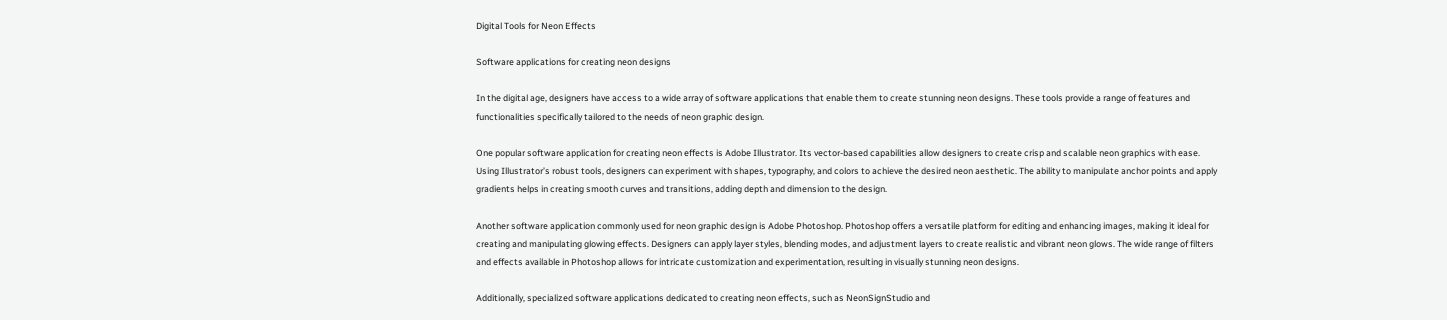Digital Tools for Neon Effects

Software applications for creating neon designs

In the digital age, designers have access to a wide array of software applications that enable them to create stunning neon designs. These tools provide a range of features and functionalities specifically tailored to the needs of neon graphic design.

One popular software application for creating neon effects is Adobe Illustrator. Its vector-based capabilities allow designers to create crisp and scalable neon graphics with ease. Using Illustrator’s robust tools, designers can experiment with shapes, typography, and colors to achieve the desired neon aesthetic. The ability to manipulate anchor points and apply gradients helps in creating smooth curves and transitions, adding depth and dimension to the design.

Another software application commonly used for neon graphic design is Adobe Photoshop. Photoshop offers a versatile platform for editing and enhancing images, making it ideal for creating and manipulating glowing effects. Designers can apply layer styles, blending modes, and adjustment layers to create realistic and vibrant neon glows. The wide range of filters and effects available in Photoshop allows for intricate customization and experimentation, resulting in visually stunning neon designs.

Additionally, specialized software applications dedicated to creating neon effects, such as NeonSignStudio and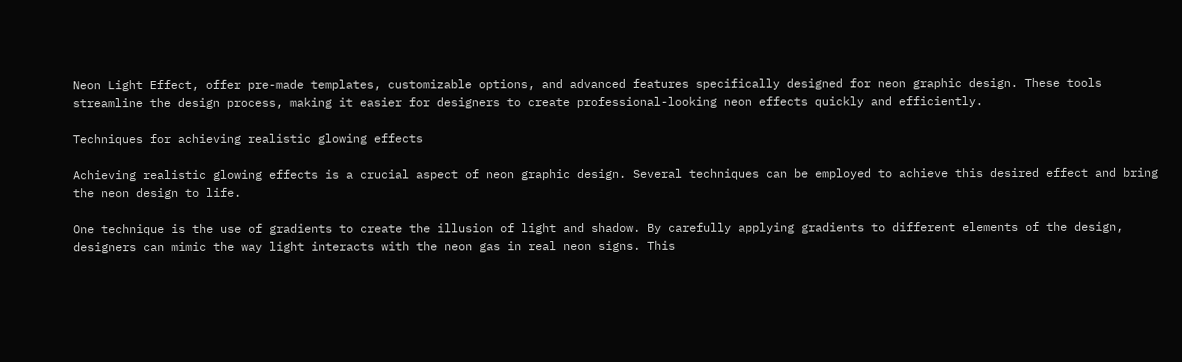Neon Light Effect, offer pre-made templates, customizable options, and advanced features specifically designed for neon graphic design. These tools streamline the design process, making it easier for designers to create professional-looking neon effects quickly and efficiently.

Techniques for achieving realistic glowing effects

Achieving realistic glowing effects is a crucial aspect of neon graphic design. Several techniques can be employed to achieve this desired effect and bring the neon design to life.

One technique is the use of gradients to create the illusion of light and shadow. By carefully applying gradients to different elements of the design, designers can mimic the way light interacts with the neon gas in real neon signs. This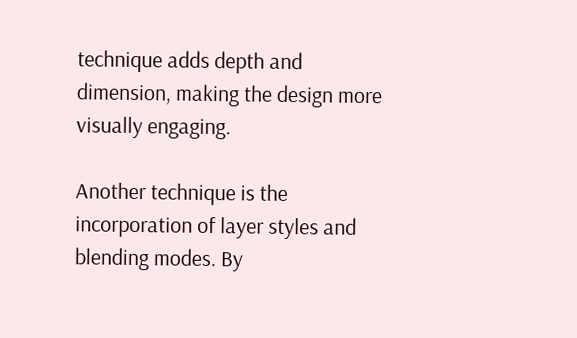technique adds depth and dimension, making the design more visually engaging.

Another technique is the incorporation of layer styles and blending modes. By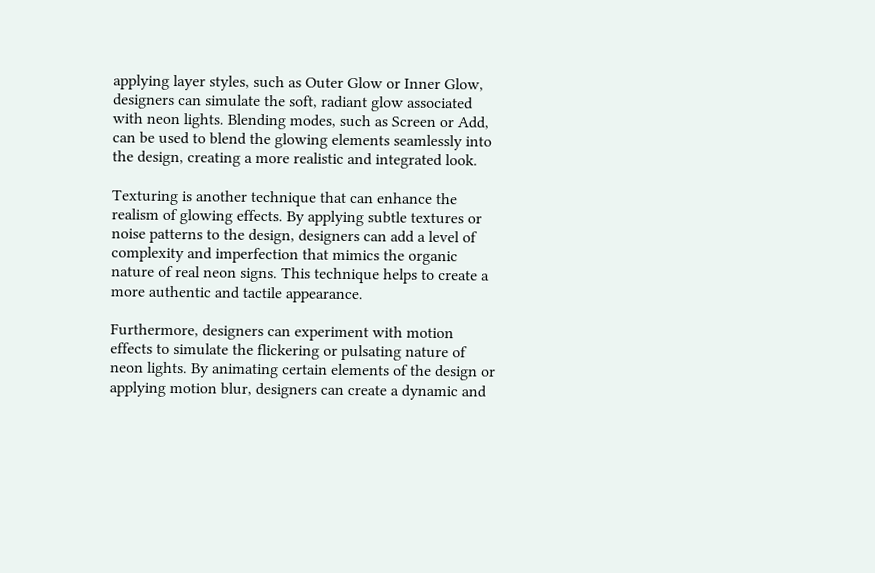applying layer styles, such as Outer Glow or Inner Glow, designers can simulate the soft, radiant glow associated with neon lights. Blending modes, such as Screen or Add, can be used to blend the glowing elements seamlessly into the design, creating a more realistic and integrated look.

Texturing is another technique that can enhance the realism of glowing effects. By applying subtle textures or noise patterns to the design, designers can add a level of complexity and imperfection that mimics the organic nature of real neon signs. This technique helps to create a more authentic and tactile appearance.

Furthermore, designers can experiment with motion effects to simulate the flickering or pulsating nature of neon lights. By animating certain elements of the design or applying motion blur, designers can create a dynamic and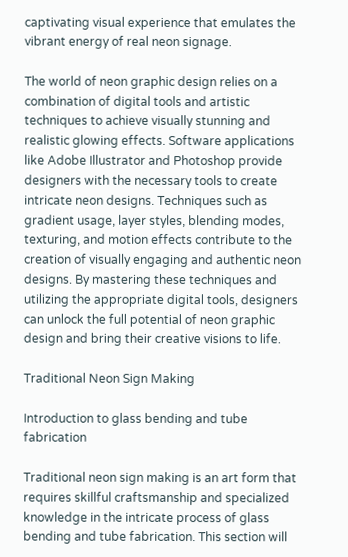captivating visual experience that emulates the vibrant energy of real neon signage.

The world of neon graphic design relies on a combination of digital tools and artistic techniques to achieve visually stunning and realistic glowing effects. Software applications like Adobe Illustrator and Photoshop provide designers with the necessary tools to create intricate neon designs. Techniques such as gradient usage, layer styles, blending modes, texturing, and motion effects contribute to the creation of visually engaging and authentic neon designs. By mastering these techniques and utilizing the appropriate digital tools, designers can unlock the full potential of neon graphic design and bring their creative visions to life.

Traditional Neon Sign Making

Introduction to glass bending and tube fabrication

Traditional neon sign making is an art form that requires skillful craftsmanship and specialized knowledge in the intricate process of glass bending and tube fabrication. This section will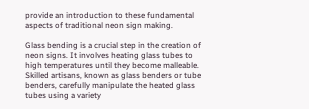provide an introduction to these fundamental aspects of traditional neon sign making.

Glass bending is a crucial step in the creation of neon signs. It involves heating glass tubes to high temperatures until they become malleable. Skilled artisans, known as glass benders or tube benders, carefully manipulate the heated glass tubes using a variety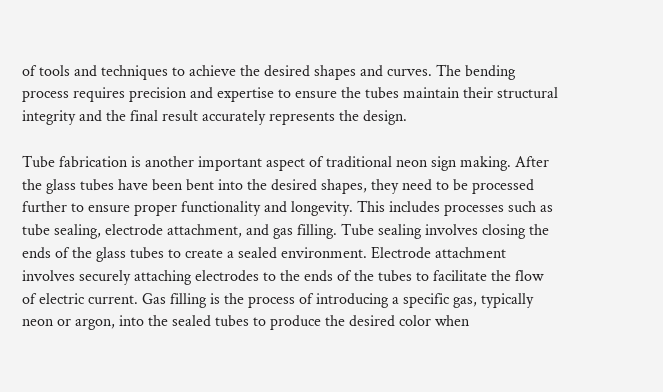of tools and techniques to achieve the desired shapes and curves. The bending process requires precision and expertise to ensure the tubes maintain their structural integrity and the final result accurately represents the design.

Tube fabrication is another important aspect of traditional neon sign making. After the glass tubes have been bent into the desired shapes, they need to be processed further to ensure proper functionality and longevity. This includes processes such as tube sealing, electrode attachment, and gas filling. Tube sealing involves closing the ends of the glass tubes to create a sealed environment. Electrode attachment involves securely attaching electrodes to the ends of the tubes to facilitate the flow of electric current. Gas filling is the process of introducing a specific gas, typically neon or argon, into the sealed tubes to produce the desired color when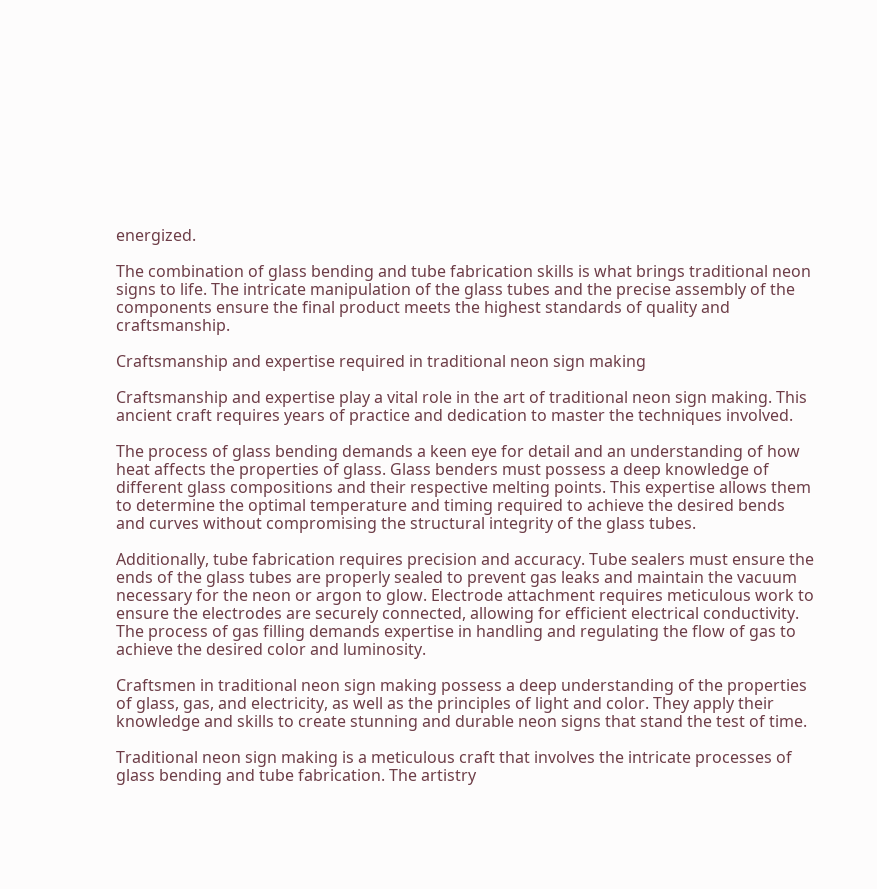energized.

The combination of glass bending and tube fabrication skills is what brings traditional neon signs to life. The intricate manipulation of the glass tubes and the precise assembly of the components ensure the final product meets the highest standards of quality and craftsmanship.

Craftsmanship and expertise required in traditional neon sign making

Craftsmanship and expertise play a vital role in the art of traditional neon sign making. This ancient craft requires years of practice and dedication to master the techniques involved.

The process of glass bending demands a keen eye for detail and an understanding of how heat affects the properties of glass. Glass benders must possess a deep knowledge of different glass compositions and their respective melting points. This expertise allows them to determine the optimal temperature and timing required to achieve the desired bends and curves without compromising the structural integrity of the glass tubes.

Additionally, tube fabrication requires precision and accuracy. Tube sealers must ensure the ends of the glass tubes are properly sealed to prevent gas leaks and maintain the vacuum necessary for the neon or argon to glow. Electrode attachment requires meticulous work to ensure the electrodes are securely connected, allowing for efficient electrical conductivity. The process of gas filling demands expertise in handling and regulating the flow of gas to achieve the desired color and luminosity.

Craftsmen in traditional neon sign making possess a deep understanding of the properties of glass, gas, and electricity, as well as the principles of light and color. They apply their knowledge and skills to create stunning and durable neon signs that stand the test of time.

Traditional neon sign making is a meticulous craft that involves the intricate processes of glass bending and tube fabrication. The artistry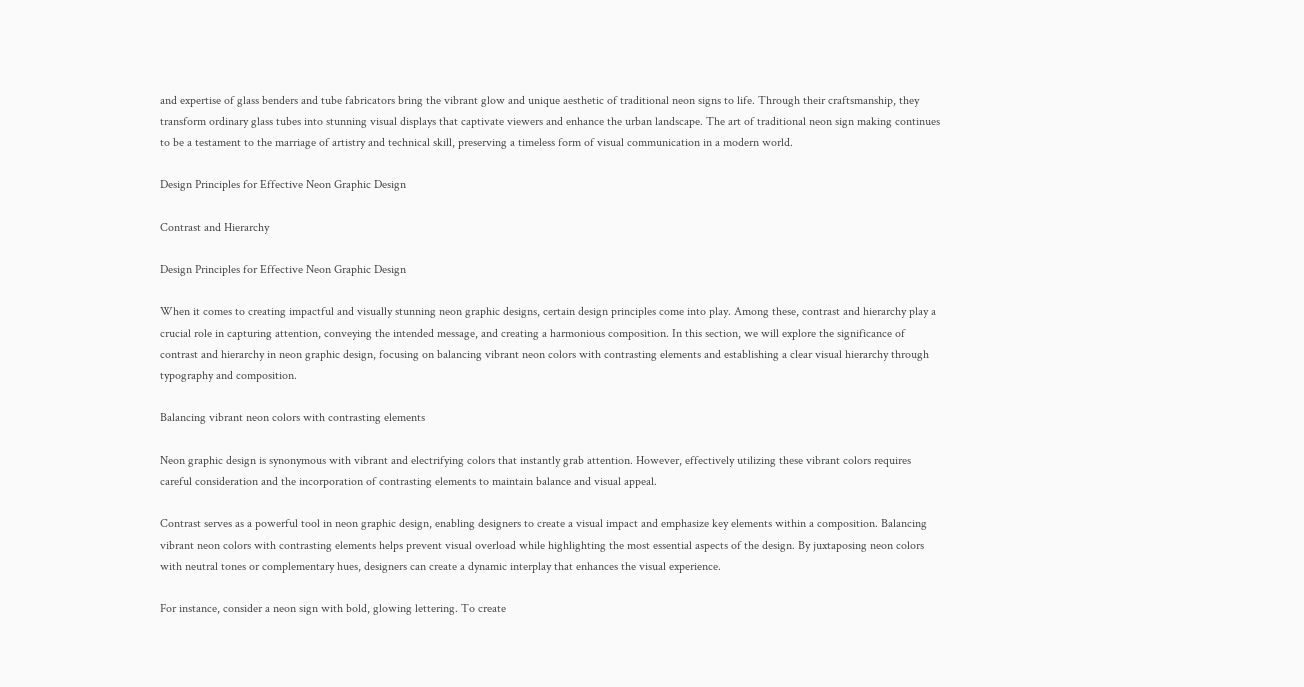and expertise of glass benders and tube fabricators bring the vibrant glow and unique aesthetic of traditional neon signs to life. Through their craftsmanship, they transform ordinary glass tubes into stunning visual displays that captivate viewers and enhance the urban landscape. The art of traditional neon sign making continues to be a testament to the marriage of artistry and technical skill, preserving a timeless form of visual communication in a modern world.

Design Principles for Effective Neon Graphic Design

Contrast and Hierarchy

Design Principles for Effective Neon Graphic Design

When it comes to creating impactful and visually stunning neon graphic designs, certain design principles come into play. Among these, contrast and hierarchy play a crucial role in capturing attention, conveying the intended message, and creating a harmonious composition. In this section, we will explore the significance of contrast and hierarchy in neon graphic design, focusing on balancing vibrant neon colors with contrasting elements and establishing a clear visual hierarchy through typography and composition.

Balancing vibrant neon colors with contrasting elements

Neon graphic design is synonymous with vibrant and electrifying colors that instantly grab attention. However, effectively utilizing these vibrant colors requires careful consideration and the incorporation of contrasting elements to maintain balance and visual appeal.

Contrast serves as a powerful tool in neon graphic design, enabling designers to create a visual impact and emphasize key elements within a composition. Balancing vibrant neon colors with contrasting elements helps prevent visual overload while highlighting the most essential aspects of the design. By juxtaposing neon colors with neutral tones or complementary hues, designers can create a dynamic interplay that enhances the visual experience.

For instance, consider a neon sign with bold, glowing lettering. To create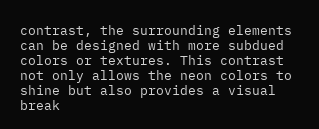contrast, the surrounding elements can be designed with more subdued colors or textures. This contrast not only allows the neon colors to shine but also provides a visual break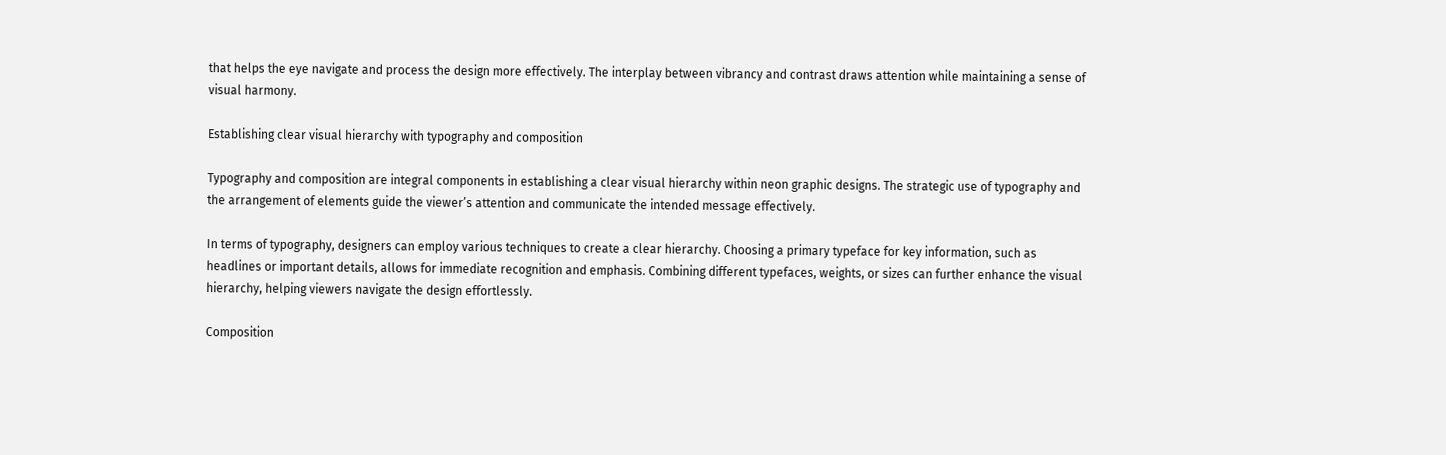that helps the eye navigate and process the design more effectively. The interplay between vibrancy and contrast draws attention while maintaining a sense of visual harmony.

Establishing clear visual hierarchy with typography and composition

Typography and composition are integral components in establishing a clear visual hierarchy within neon graphic designs. The strategic use of typography and the arrangement of elements guide the viewer’s attention and communicate the intended message effectively.

In terms of typography, designers can employ various techniques to create a clear hierarchy. Choosing a primary typeface for key information, such as headlines or important details, allows for immediate recognition and emphasis. Combining different typefaces, weights, or sizes can further enhance the visual hierarchy, helping viewers navigate the design effortlessly.

Composition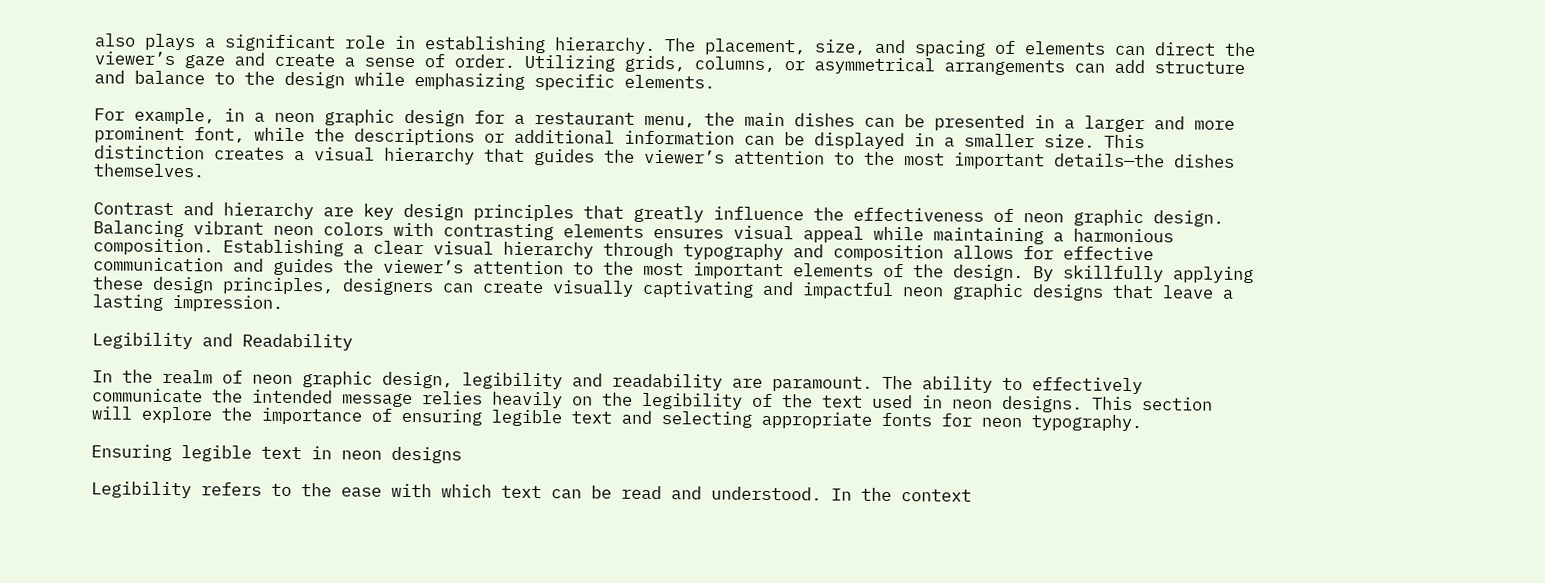also plays a significant role in establishing hierarchy. The placement, size, and spacing of elements can direct the viewer’s gaze and create a sense of order. Utilizing grids, columns, or asymmetrical arrangements can add structure and balance to the design while emphasizing specific elements.

For example, in a neon graphic design for a restaurant menu, the main dishes can be presented in a larger and more prominent font, while the descriptions or additional information can be displayed in a smaller size. This distinction creates a visual hierarchy that guides the viewer’s attention to the most important details—the dishes themselves.

Contrast and hierarchy are key design principles that greatly influence the effectiveness of neon graphic design. Balancing vibrant neon colors with contrasting elements ensures visual appeal while maintaining a harmonious composition. Establishing a clear visual hierarchy through typography and composition allows for effective communication and guides the viewer’s attention to the most important elements of the design. By skillfully applying these design principles, designers can create visually captivating and impactful neon graphic designs that leave a lasting impression.

Legibility and Readability

In the realm of neon graphic design, legibility and readability are paramount. The ability to effectively communicate the intended message relies heavily on the legibility of the text used in neon designs. This section will explore the importance of ensuring legible text and selecting appropriate fonts for neon typography.

Ensuring legible text in neon designs

Legibility refers to the ease with which text can be read and understood. In the context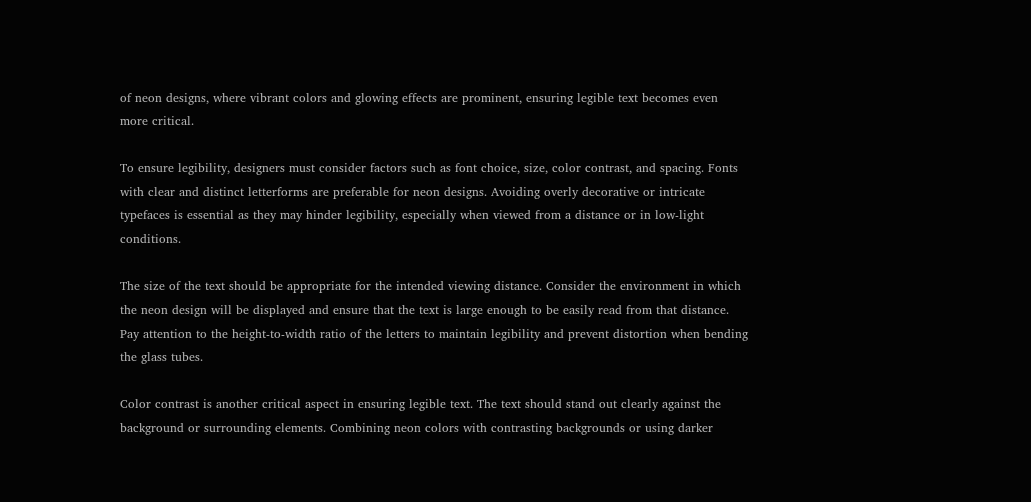of neon designs, where vibrant colors and glowing effects are prominent, ensuring legible text becomes even more critical.

To ensure legibility, designers must consider factors such as font choice, size, color contrast, and spacing. Fonts with clear and distinct letterforms are preferable for neon designs. Avoiding overly decorative or intricate typefaces is essential as they may hinder legibility, especially when viewed from a distance or in low-light conditions.

The size of the text should be appropriate for the intended viewing distance. Consider the environment in which the neon design will be displayed and ensure that the text is large enough to be easily read from that distance. Pay attention to the height-to-width ratio of the letters to maintain legibility and prevent distortion when bending the glass tubes.

Color contrast is another critical aspect in ensuring legible text. The text should stand out clearly against the background or surrounding elements. Combining neon colors with contrasting backgrounds or using darker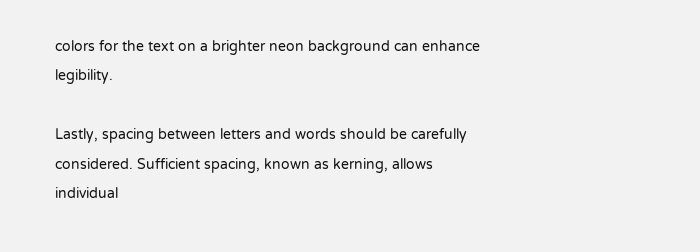colors for the text on a brighter neon background can enhance legibility.

Lastly, spacing between letters and words should be carefully considered. Sufficient spacing, known as kerning, allows individual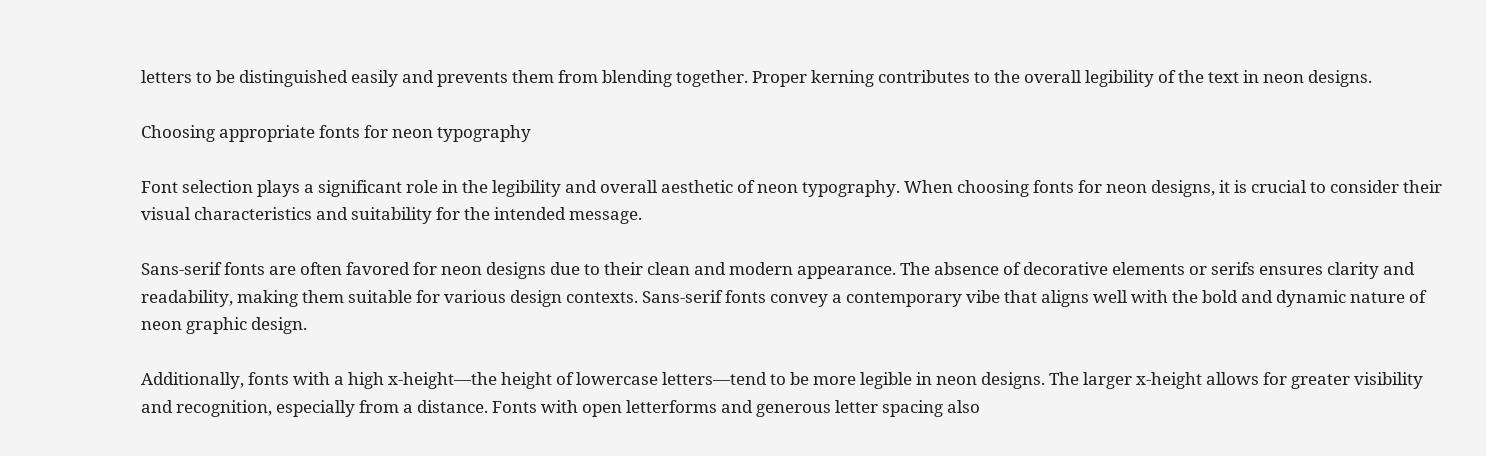letters to be distinguished easily and prevents them from blending together. Proper kerning contributes to the overall legibility of the text in neon designs.

Choosing appropriate fonts for neon typography

Font selection plays a significant role in the legibility and overall aesthetic of neon typography. When choosing fonts for neon designs, it is crucial to consider their visual characteristics and suitability for the intended message.

Sans-serif fonts are often favored for neon designs due to their clean and modern appearance. The absence of decorative elements or serifs ensures clarity and readability, making them suitable for various design contexts. Sans-serif fonts convey a contemporary vibe that aligns well with the bold and dynamic nature of neon graphic design.

Additionally, fonts with a high x-height—the height of lowercase letters—tend to be more legible in neon designs. The larger x-height allows for greater visibility and recognition, especially from a distance. Fonts with open letterforms and generous letter spacing also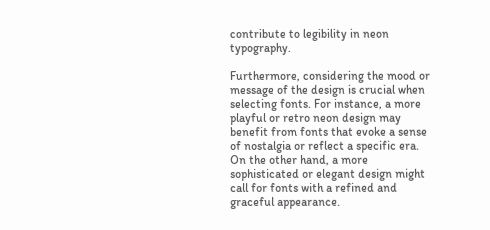contribute to legibility in neon typography.

Furthermore, considering the mood or message of the design is crucial when selecting fonts. For instance, a more playful or retro neon design may benefit from fonts that evoke a sense of nostalgia or reflect a specific era. On the other hand, a more sophisticated or elegant design might call for fonts with a refined and graceful appearance.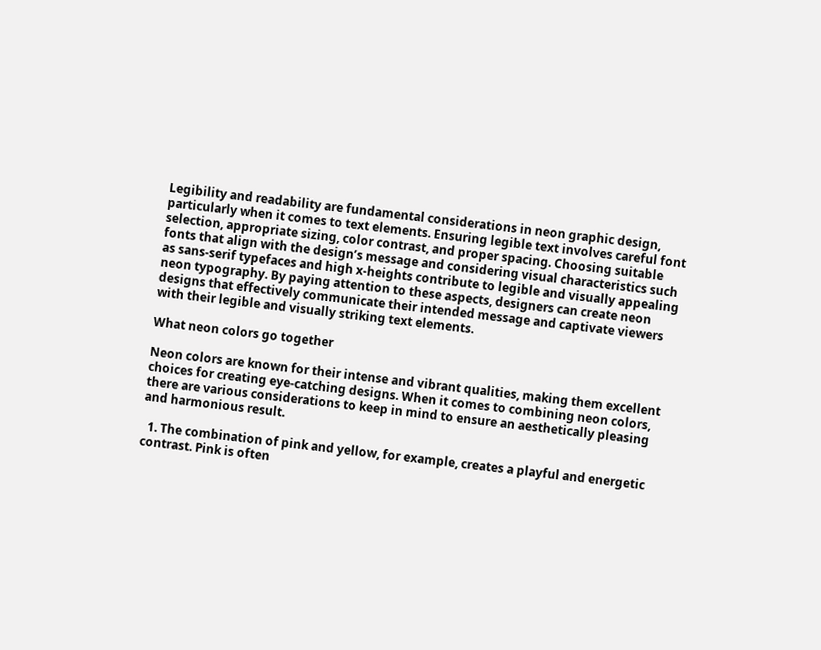Legibility and readability are fundamental considerations in neon graphic design, particularly when it comes to text elements. Ensuring legible text involves careful font selection, appropriate sizing, color contrast, and proper spacing. Choosing suitable fonts that align with the design’s message and considering visual characteristics such as sans-serif typefaces and high x-heights contribute to legible and visually appealing neon typography. By paying attention to these aspects, designers can create neon designs that effectively communicate their intended message and captivate viewers with their legible and visually striking text elements.

What neon colors go together

Neon colors are known for their intense and vibrant qualities, making them excellent choices for creating eye-catching designs. When it comes to combining neon colors, there are various considerations to keep in mind to ensure an aesthetically pleasing and harmonious result.

  1. The combination of pink and yellow, for example, creates a playful and energetic contrast. Pink is often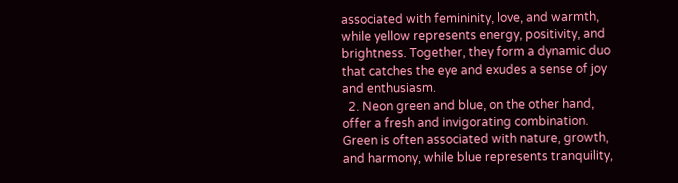associated with femininity, love, and warmth, while yellow represents energy, positivity, and brightness. Together, they form a dynamic duo that catches the eye and exudes a sense of joy and enthusiasm.
  2. Neon green and blue, on the other hand, offer a fresh and invigorating combination. Green is often associated with nature, growth, and harmony, while blue represents tranquility,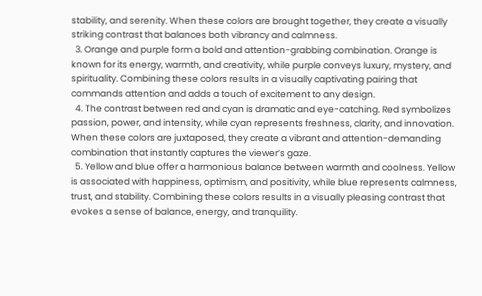stability, and serenity. When these colors are brought together, they create a visually striking contrast that balances both vibrancy and calmness.
  3. Orange and purple form a bold and attention-grabbing combination. Orange is known for its energy, warmth, and creativity, while purple conveys luxury, mystery, and spirituality. Combining these colors results in a visually captivating pairing that commands attention and adds a touch of excitement to any design.
  4. The contrast between red and cyan is dramatic and eye-catching. Red symbolizes passion, power, and intensity, while cyan represents freshness, clarity, and innovation. When these colors are juxtaposed, they create a vibrant and attention-demanding combination that instantly captures the viewer’s gaze.
  5. Yellow and blue offer a harmonious balance between warmth and coolness. Yellow is associated with happiness, optimism, and positivity, while blue represents calmness, trust, and stability. Combining these colors results in a visually pleasing contrast that evokes a sense of balance, energy, and tranquility.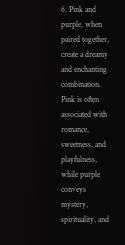6. Pink and purple, when paired together, create a dreamy and enchanting combination. Pink is often associated with romance, sweetness, and playfulness, while purple conveys mystery, spirituality, and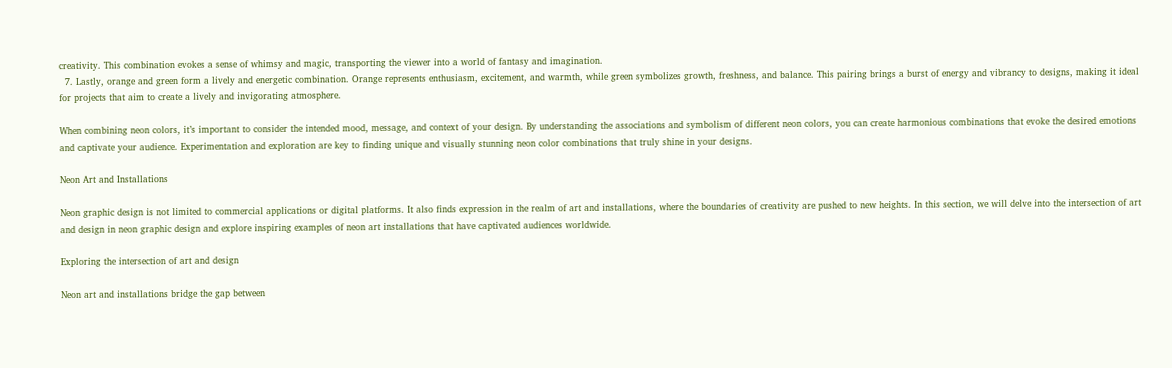creativity. This combination evokes a sense of whimsy and magic, transporting the viewer into a world of fantasy and imagination.
  7. Lastly, orange and green form a lively and energetic combination. Orange represents enthusiasm, excitement, and warmth, while green symbolizes growth, freshness, and balance. This pairing brings a burst of energy and vibrancy to designs, making it ideal for projects that aim to create a lively and invigorating atmosphere.

When combining neon colors, it’s important to consider the intended mood, message, and context of your design. By understanding the associations and symbolism of different neon colors, you can create harmonious combinations that evoke the desired emotions and captivate your audience. Experimentation and exploration are key to finding unique and visually stunning neon color combinations that truly shine in your designs.

Neon Art and Installations

Neon graphic design is not limited to commercial applications or digital platforms. It also finds expression in the realm of art and installations, where the boundaries of creativity are pushed to new heights. In this section, we will delve into the intersection of art and design in neon graphic design and explore inspiring examples of neon art installations that have captivated audiences worldwide.

Exploring the intersection of art and design

Neon art and installations bridge the gap between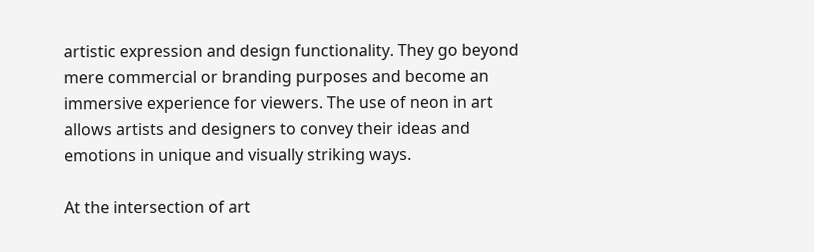artistic expression and design functionality. They go beyond mere commercial or branding purposes and become an immersive experience for viewers. The use of neon in art allows artists and designers to convey their ideas and emotions in unique and visually striking ways.

At the intersection of art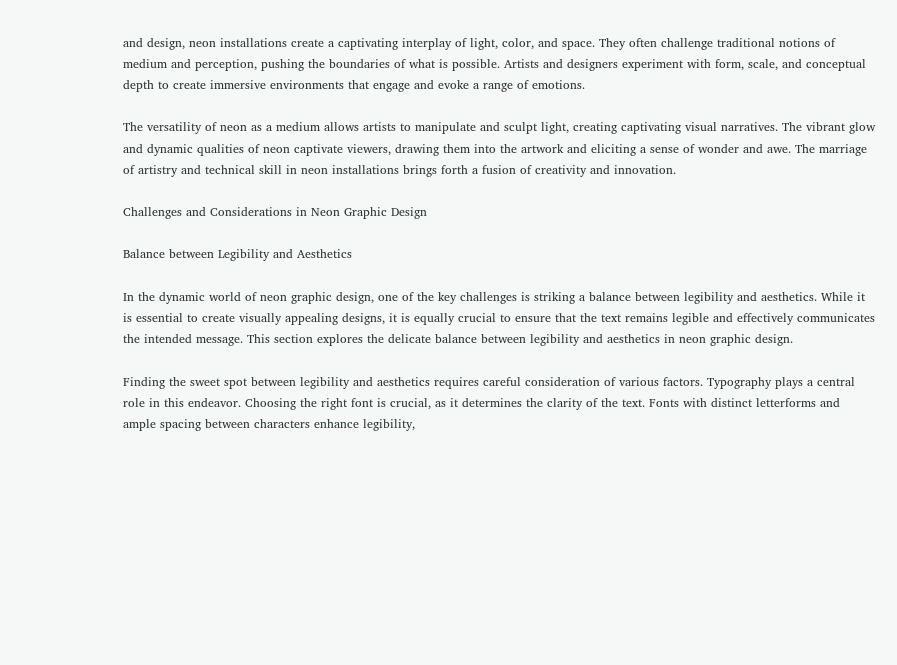and design, neon installations create a captivating interplay of light, color, and space. They often challenge traditional notions of medium and perception, pushing the boundaries of what is possible. Artists and designers experiment with form, scale, and conceptual depth to create immersive environments that engage and evoke a range of emotions.

The versatility of neon as a medium allows artists to manipulate and sculpt light, creating captivating visual narratives. The vibrant glow and dynamic qualities of neon captivate viewers, drawing them into the artwork and eliciting a sense of wonder and awe. The marriage of artistry and technical skill in neon installations brings forth a fusion of creativity and innovation.

Challenges and Considerations in Neon Graphic Design

Balance between Legibility and Aesthetics

In the dynamic world of neon graphic design, one of the key challenges is striking a balance between legibility and aesthetics. While it is essential to create visually appealing designs, it is equally crucial to ensure that the text remains legible and effectively communicates the intended message. This section explores the delicate balance between legibility and aesthetics in neon graphic design.

Finding the sweet spot between legibility and aesthetics requires careful consideration of various factors. Typography plays a central role in this endeavor. Choosing the right font is crucial, as it determines the clarity of the text. Fonts with distinct letterforms and ample spacing between characters enhance legibility,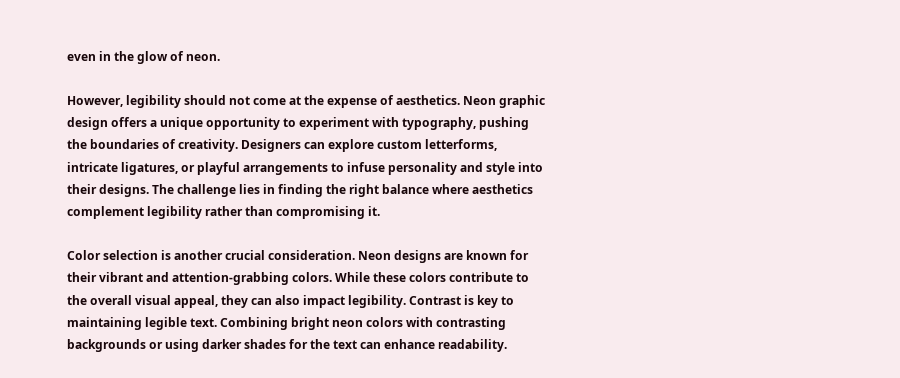even in the glow of neon.

However, legibility should not come at the expense of aesthetics. Neon graphic design offers a unique opportunity to experiment with typography, pushing the boundaries of creativity. Designers can explore custom letterforms, intricate ligatures, or playful arrangements to infuse personality and style into their designs. The challenge lies in finding the right balance where aesthetics complement legibility rather than compromising it.

Color selection is another crucial consideration. Neon designs are known for their vibrant and attention-grabbing colors. While these colors contribute to the overall visual appeal, they can also impact legibility. Contrast is key to maintaining legible text. Combining bright neon colors with contrasting backgrounds or using darker shades for the text can enhance readability.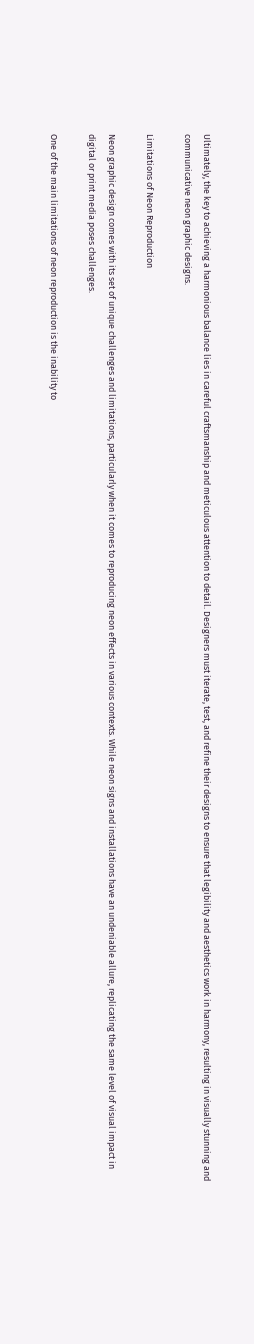Ultimately, the key to achieving a harmonious balance lies in careful craftsmanship and meticulous attention to detail. Designers must iterate, test, and refine their designs to ensure that legibility and aesthetics work in harmony, resulting in visually stunning and communicative neon graphic designs.

Limitations of Neon Reproduction

Neon graphic design comes with its set of unique challenges and limitations, particularly when it comes to reproducing neon effects in various contexts. While neon signs and installations have an undeniable allure, replicating the same level of visual impact in digital or print media poses challenges.

One of the main limitations of neon reproduction is the inability to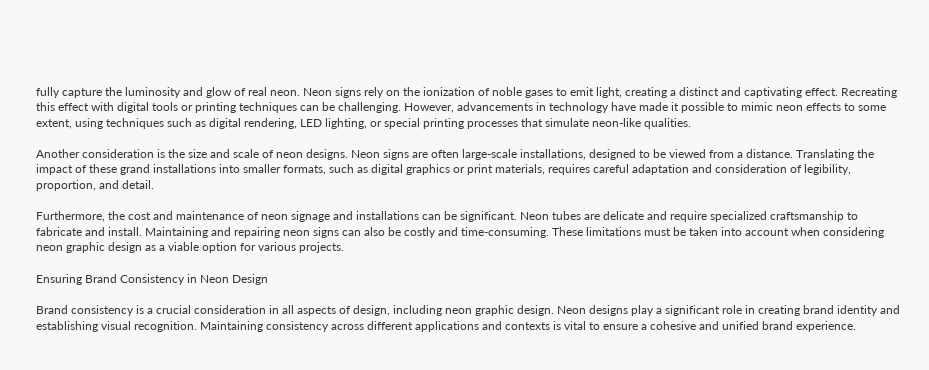fully capture the luminosity and glow of real neon. Neon signs rely on the ionization of noble gases to emit light, creating a distinct and captivating effect. Recreating this effect with digital tools or printing techniques can be challenging. However, advancements in technology have made it possible to mimic neon effects to some extent, using techniques such as digital rendering, LED lighting, or special printing processes that simulate neon-like qualities.

Another consideration is the size and scale of neon designs. Neon signs are often large-scale installations, designed to be viewed from a distance. Translating the impact of these grand installations into smaller formats, such as digital graphics or print materials, requires careful adaptation and consideration of legibility, proportion, and detail.

Furthermore, the cost and maintenance of neon signage and installations can be significant. Neon tubes are delicate and require specialized craftsmanship to fabricate and install. Maintaining and repairing neon signs can also be costly and time-consuming. These limitations must be taken into account when considering neon graphic design as a viable option for various projects.

Ensuring Brand Consistency in Neon Design

Brand consistency is a crucial consideration in all aspects of design, including neon graphic design. Neon designs play a significant role in creating brand identity and establishing visual recognition. Maintaining consistency across different applications and contexts is vital to ensure a cohesive and unified brand experience.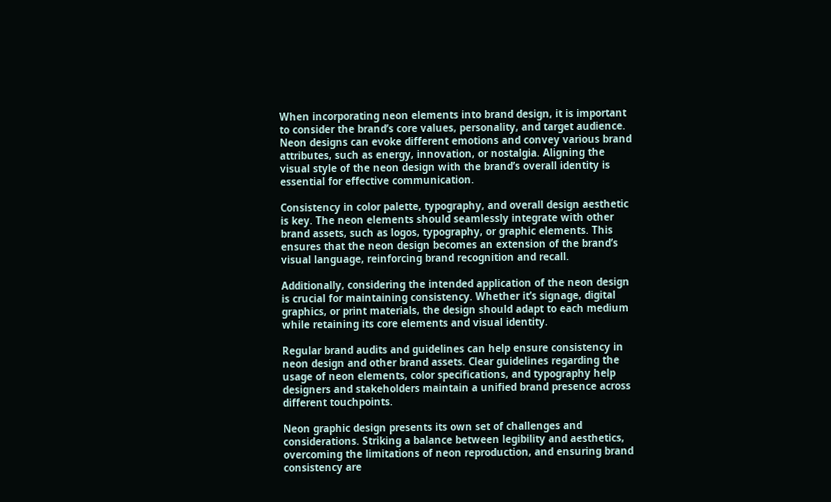When incorporating neon elements into brand design, it is important to consider the brand’s core values, personality, and target audience. Neon designs can evoke different emotions and convey various brand attributes, such as energy, innovation, or nostalgia. Aligning the visual style of the neon design with the brand’s overall identity is essential for effective communication.

Consistency in color palette, typography, and overall design aesthetic is key. The neon elements should seamlessly integrate with other brand assets, such as logos, typography, or graphic elements. This ensures that the neon design becomes an extension of the brand’s visual language, reinforcing brand recognition and recall.

Additionally, considering the intended application of the neon design is crucial for maintaining consistency. Whether it’s signage, digital graphics, or print materials, the design should adapt to each medium while retaining its core elements and visual identity.

Regular brand audits and guidelines can help ensure consistency in neon design and other brand assets. Clear guidelines regarding the usage of neon elements, color specifications, and typography help designers and stakeholders maintain a unified brand presence across different touchpoints.

Neon graphic design presents its own set of challenges and considerations. Striking a balance between legibility and aesthetics, overcoming the limitations of neon reproduction, and ensuring brand consistency are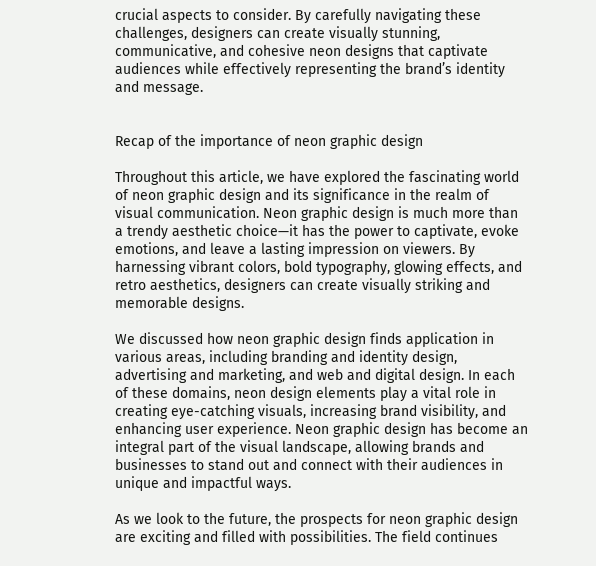crucial aspects to consider. By carefully navigating these challenges, designers can create visually stunning, communicative, and cohesive neon designs that captivate audiences while effectively representing the brand’s identity and message.


Recap of the importance of neon graphic design

Throughout this article, we have explored the fascinating world of neon graphic design and its significance in the realm of visual communication. Neon graphic design is much more than a trendy aesthetic choice—it has the power to captivate, evoke emotions, and leave a lasting impression on viewers. By harnessing vibrant colors, bold typography, glowing effects, and retro aesthetics, designers can create visually striking and memorable designs.

We discussed how neon graphic design finds application in various areas, including branding and identity design, advertising and marketing, and web and digital design. In each of these domains, neon design elements play a vital role in creating eye-catching visuals, increasing brand visibility, and enhancing user experience. Neon graphic design has become an integral part of the visual landscape, allowing brands and businesses to stand out and connect with their audiences in unique and impactful ways.

As we look to the future, the prospects for neon graphic design are exciting and filled with possibilities. The field continues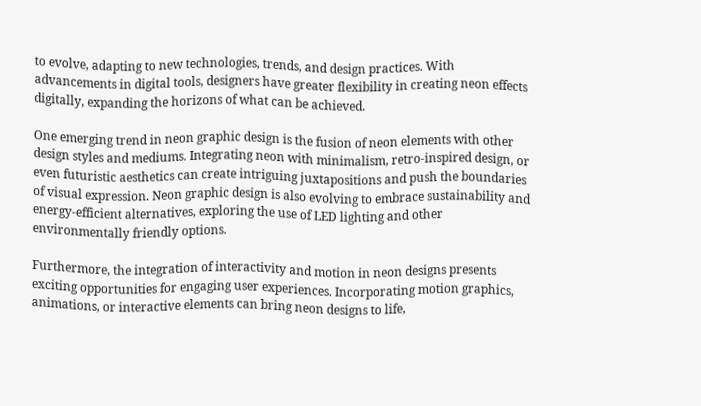to evolve, adapting to new technologies, trends, and design practices. With advancements in digital tools, designers have greater flexibility in creating neon effects digitally, expanding the horizons of what can be achieved.

One emerging trend in neon graphic design is the fusion of neon elements with other design styles and mediums. Integrating neon with minimalism, retro-inspired design, or even futuristic aesthetics can create intriguing juxtapositions and push the boundaries of visual expression. Neon graphic design is also evolving to embrace sustainability and energy-efficient alternatives, exploring the use of LED lighting and other environmentally friendly options.

Furthermore, the integration of interactivity and motion in neon designs presents exciting opportunities for engaging user experiences. Incorporating motion graphics, animations, or interactive elements can bring neon designs to life,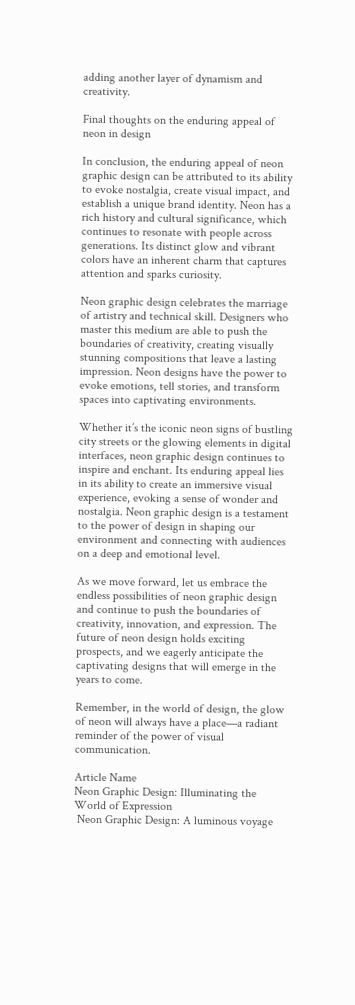adding another layer of dynamism and creativity.

Final thoughts on the enduring appeal of neon in design

In conclusion, the enduring appeal of neon graphic design can be attributed to its ability to evoke nostalgia, create visual impact, and establish a unique brand identity. Neon has a rich history and cultural significance, which continues to resonate with people across generations. Its distinct glow and vibrant colors have an inherent charm that captures attention and sparks curiosity.

Neon graphic design celebrates the marriage of artistry and technical skill. Designers who master this medium are able to push the boundaries of creativity, creating visually stunning compositions that leave a lasting impression. Neon designs have the power to evoke emotions, tell stories, and transform spaces into captivating environments.

Whether it’s the iconic neon signs of bustling city streets or the glowing elements in digital interfaces, neon graphic design continues to inspire and enchant. Its enduring appeal lies in its ability to create an immersive visual experience, evoking a sense of wonder and nostalgia. Neon graphic design is a testament to the power of design in shaping our environment and connecting with audiences on a deep and emotional level.

As we move forward, let us embrace the endless possibilities of neon graphic design and continue to push the boundaries of creativity, innovation, and expression. The future of neon design holds exciting prospects, and we eagerly anticipate the captivating designs that will emerge in the years to come.

Remember, in the world of design, the glow of neon will always have a place—a radiant reminder of the power of visual communication.

Article Name
Neon Graphic Design: Illuminating the World of Expression
 Neon Graphic Design: A luminous voyage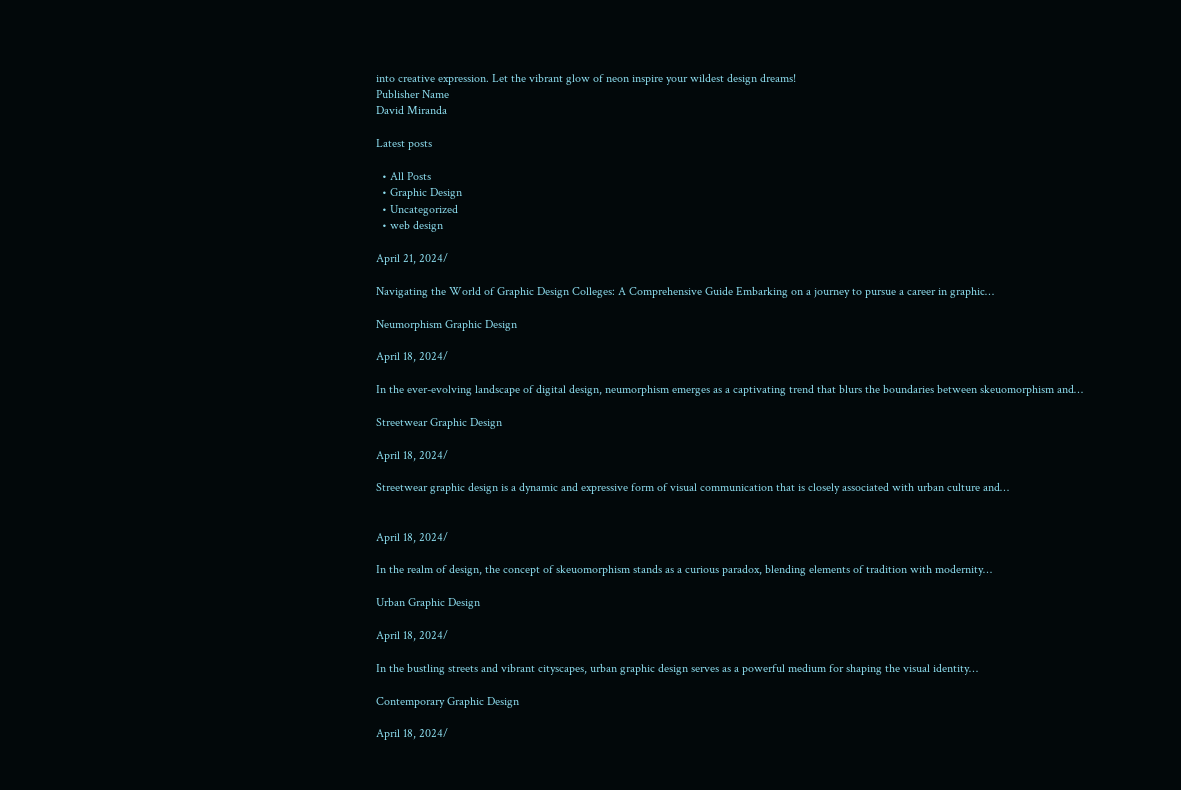into creative expression. Let the vibrant glow of neon inspire your wildest design dreams!
Publisher Name
David Miranda

Latest posts

  • All Posts
  • Graphic Design
  • Uncategorized
  • web design

April 21, 2024/

Navigating the World of Graphic Design Colleges: A Comprehensive Guide Embarking on a journey to pursue a career in graphic…

Neumorphism Graphic Design

April 18, 2024/

In the ever-evolving landscape of digital design, neumorphism emerges as a captivating trend that blurs the boundaries between skeuomorphism and…

Streetwear Graphic Design

April 18, 2024/

Streetwear graphic design is a dynamic and expressive form of visual communication that is closely associated with urban culture and…


April 18, 2024/

In the realm of design, the concept of skeuomorphism stands as a curious paradox, blending elements of tradition with modernity…

Urban Graphic Design

April 18, 2024/

In the bustling streets and vibrant cityscapes, urban graphic design serves as a powerful medium for shaping the visual identity…

Contemporary Graphic Design

April 18, 2024/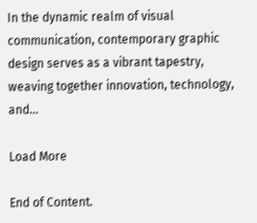In the dynamic realm of visual communication, contemporary graphic design serves as a vibrant tapestry, weaving together innovation, technology, and…

Load More

End of Content.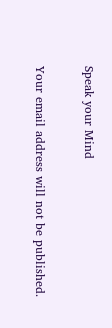Speak your Mind

Your email address will not be published.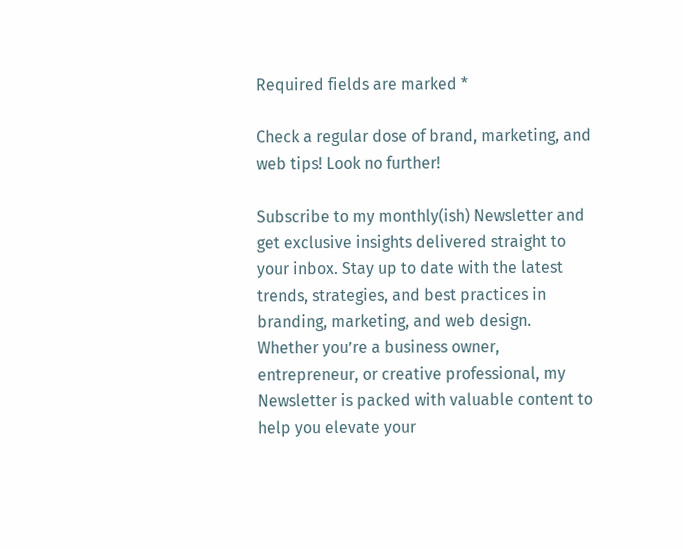Required fields are marked *

Check a regular dose of brand, marketing, and web tips! Look no further!

Subscribe to my monthly(ish) Newsletter and get exclusive insights delivered straight to your inbox. Stay up to date with the latest trends, strategies, and best practices in branding, marketing, and web design. Whether you’re a business owner, entrepreneur, or creative professional, my Newsletter is packed with valuable content to help you elevate your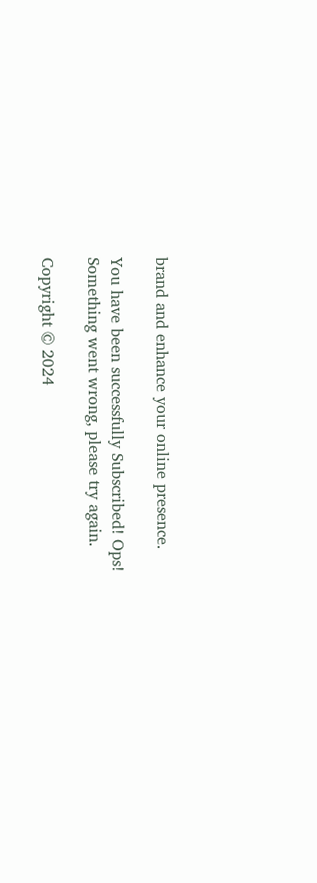brand and enhance your online presence.

You have been successfully Subscribed! Ops! Something went wrong, please try again.

Copyright © 2024